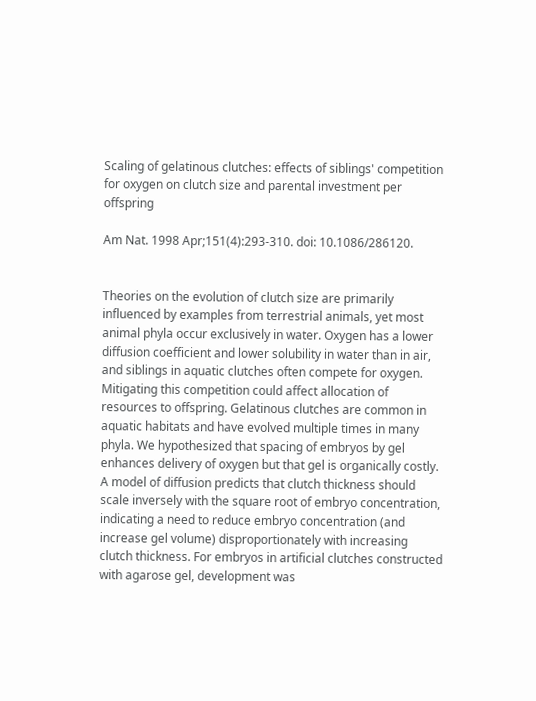Scaling of gelatinous clutches: effects of siblings' competition for oxygen on clutch size and parental investment per offspring

Am Nat. 1998 Apr;151(4):293-310. doi: 10.1086/286120.


Theories on the evolution of clutch size are primarily influenced by examples from terrestrial animals, yet most animal phyla occur exclusively in water. Oxygen has a lower diffusion coefficient and lower solubility in water than in air, and siblings in aquatic clutches often compete for oxygen. Mitigating this competition could affect allocation of resources to offspring. Gelatinous clutches are common in aquatic habitats and have evolved multiple times in many phyla. We hypothesized that spacing of embryos by gel enhances delivery of oxygen but that gel is organically costly. A model of diffusion predicts that clutch thickness should scale inversely with the square root of embryo concentration, indicating a need to reduce embryo concentration (and increase gel volume) disproportionately with increasing clutch thickness. For embryos in artificial clutches constructed with agarose gel, development was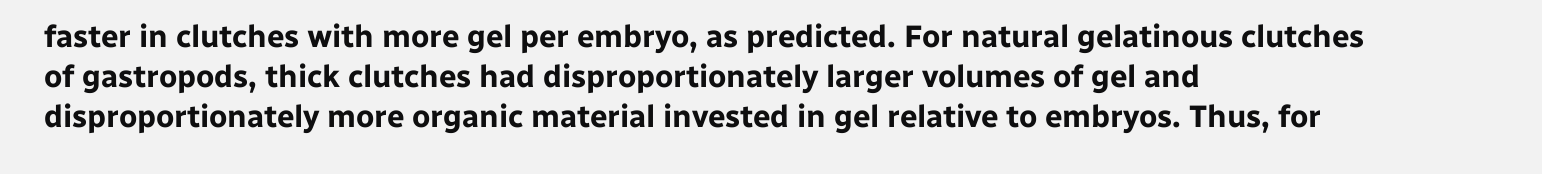faster in clutches with more gel per embryo, as predicted. For natural gelatinous clutches of gastropods, thick clutches had disproportionately larger volumes of gel and disproportionately more organic material invested in gel relative to embryos. Thus, for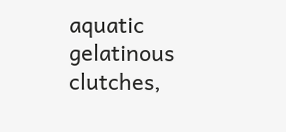aquatic gelatinous clutches,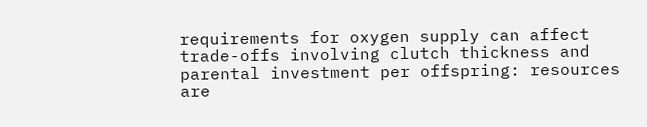requirements for oxygen supply can affect trade-offs involving clutch thickness and parental investment per offspring: resources are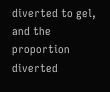diverted to gel, and the proportion diverted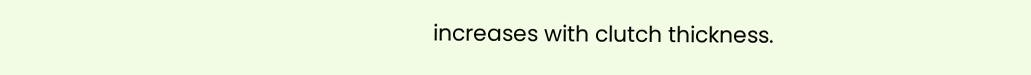increases with clutch thickness.